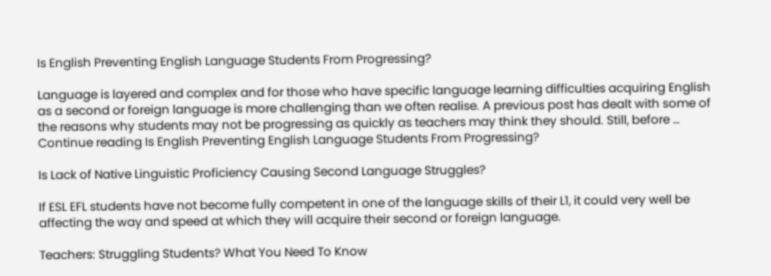Is English Preventing English Language Students From Progressing?

Language is layered and complex and for those who have specific language learning difficulties acquiring English as a second or foreign language is more challenging than we often realise. A previous post has dealt with some of the reasons why students may not be progressing as quickly as teachers may think they should. Still, before … Continue reading Is English Preventing English Language Students From Progressing?

Is Lack of Native Linguistic Proficiency Causing Second Language Struggles?

If ESL EFL students have not become fully competent in one of the language skills of their L1, it could very well be affecting the way and speed at which they will acquire their second or foreign language.

Teachers: Struggling Students? What You Need To Know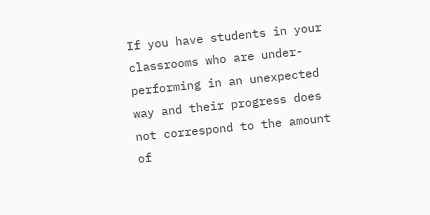If you have students in your classrooms who are under-performing in an unexpected way and their progress does not correspond to the amount of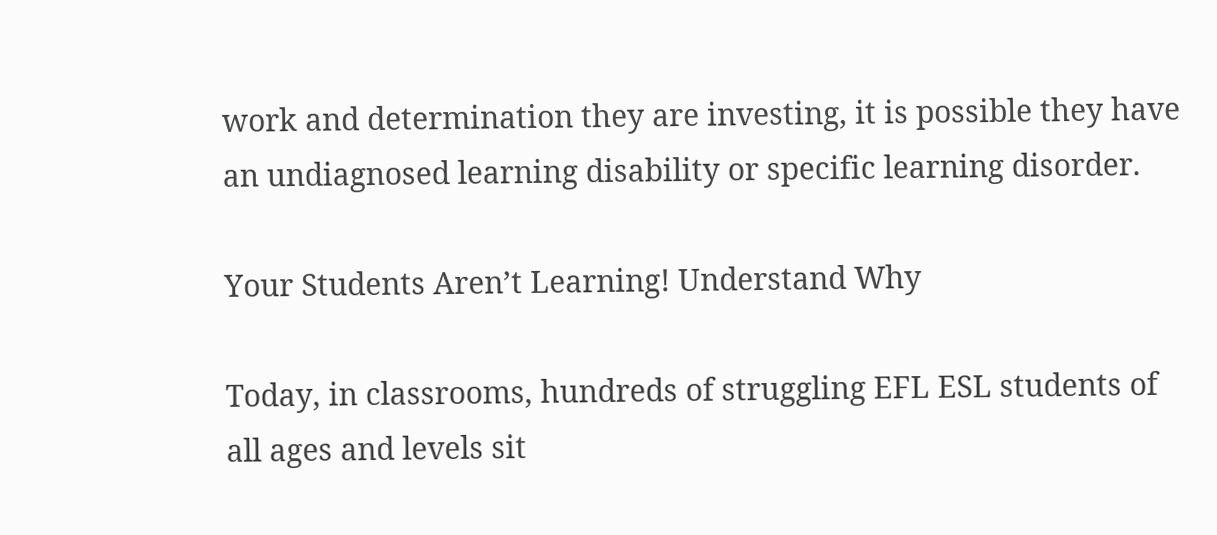work and determination they are investing, it is possible they have an undiagnosed learning disability or specific learning disorder.

Your Students Aren’t Learning! Understand Why

Today, in classrooms, hundreds of struggling EFL ESL students of all ages and levels sit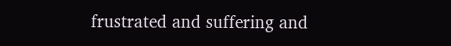frustrated and suffering and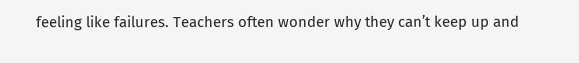feeling like failures. Teachers often wonder why they can’t keep up and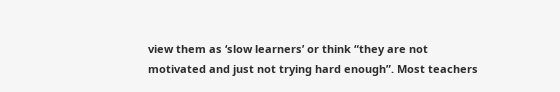view them as ‘slow learners’ or think “they are not motivated and just not trying hard enough”. Most teachers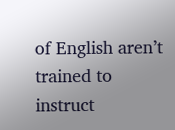of English aren’t trained to instruct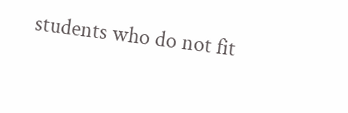students who do not fit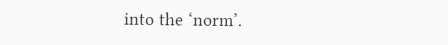into the ‘norm’.